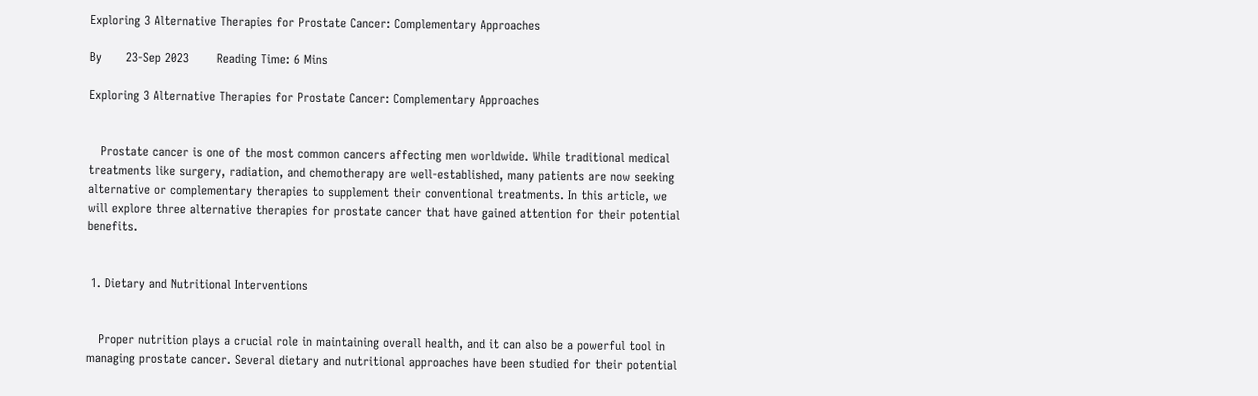Exploring 3 Alternative Therapies for Prostate Cancer: Complementary Approaches

By      23-Sep 2023       Reading Time: 6 Mins

Exploring 3 Alternative Therapies for Prostate Cancer: Complementary Approaches


   Prostate cancer is one of the most common cancers affecting men worldwide. While traditional medical treatments like surgery, radiation, and chemotherapy are well-established, many patients are now seeking alternative or complementary therapies to supplement their conventional treatments. In this article, we will explore three alternative therapies for prostate cancer that have gained attention for their potential benefits.


 1. Dietary and Nutritional Interventions


   Proper nutrition plays a crucial role in maintaining overall health, and it can also be a powerful tool in managing prostate cancer. Several dietary and nutritional approaches have been studied for their potential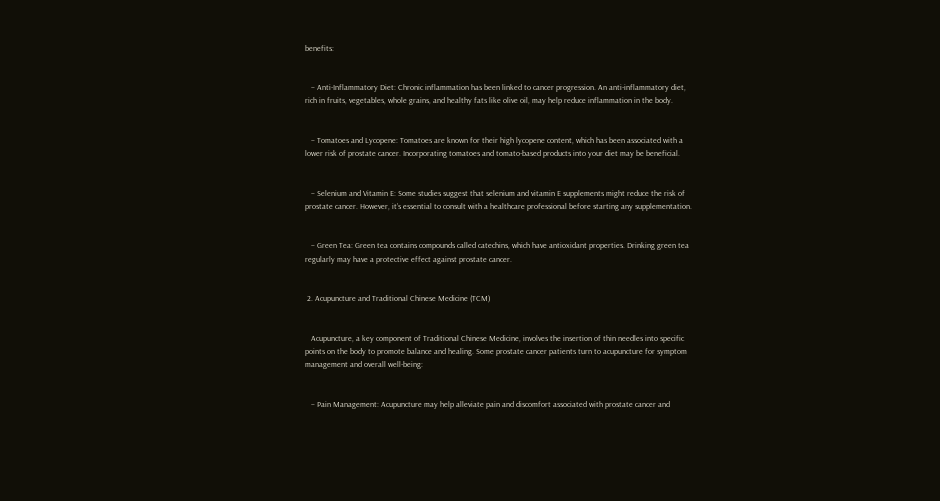benefits:


   – Anti-Inflammatory Diet: Chronic inflammation has been linked to cancer progression. An anti-inflammatory diet, rich in fruits, vegetables, whole grains, and healthy fats like olive oil, may help reduce inflammation in the body.


   – Tomatoes and Lycopene: Tomatoes are known for their high lycopene content, which has been associated with a lower risk of prostate cancer. Incorporating tomatoes and tomato-based products into your diet may be beneficial.


   – Selenium and Vitamin E: Some studies suggest that selenium and vitamin E supplements might reduce the risk of prostate cancer. However, it’s essential to consult with a healthcare professional before starting any supplementation.


   – Green Tea: Green tea contains compounds called catechins, which have antioxidant properties. Drinking green tea regularly may have a protective effect against prostate cancer.


 2. Acupuncture and Traditional Chinese Medicine (TCM)


   Acupuncture, a key component of Traditional Chinese Medicine, involves the insertion of thin needles into specific points on the body to promote balance and healing. Some prostate cancer patients turn to acupuncture for symptom management and overall well-being:


   – Pain Management: Acupuncture may help alleviate pain and discomfort associated with prostate cancer and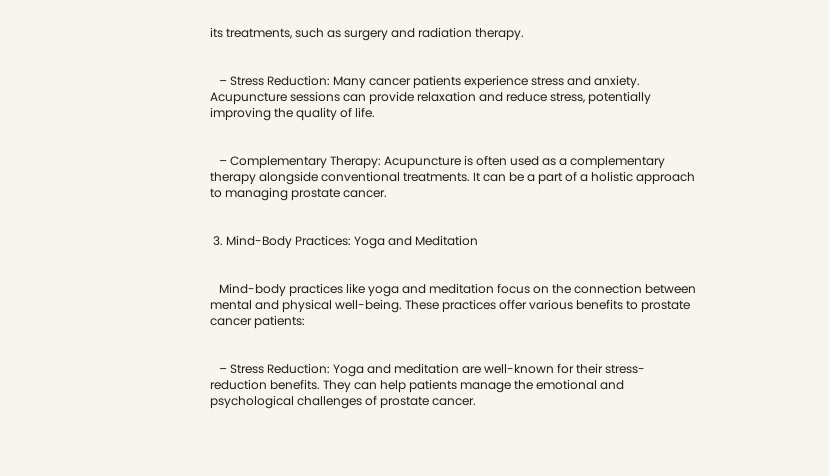its treatments, such as surgery and radiation therapy.


   – Stress Reduction: Many cancer patients experience stress and anxiety. Acupuncture sessions can provide relaxation and reduce stress, potentially improving the quality of life.


   – Complementary Therapy: Acupuncture is often used as a complementary therapy alongside conventional treatments. It can be a part of a holistic approach to managing prostate cancer.


 3. Mind-Body Practices: Yoga and Meditation


   Mind-body practices like yoga and meditation focus on the connection between mental and physical well-being. These practices offer various benefits to prostate cancer patients:


   – Stress Reduction: Yoga and meditation are well-known for their stress-reduction benefits. They can help patients manage the emotional and psychological challenges of prostate cancer.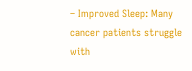– Improved Sleep: Many cancer patients struggle with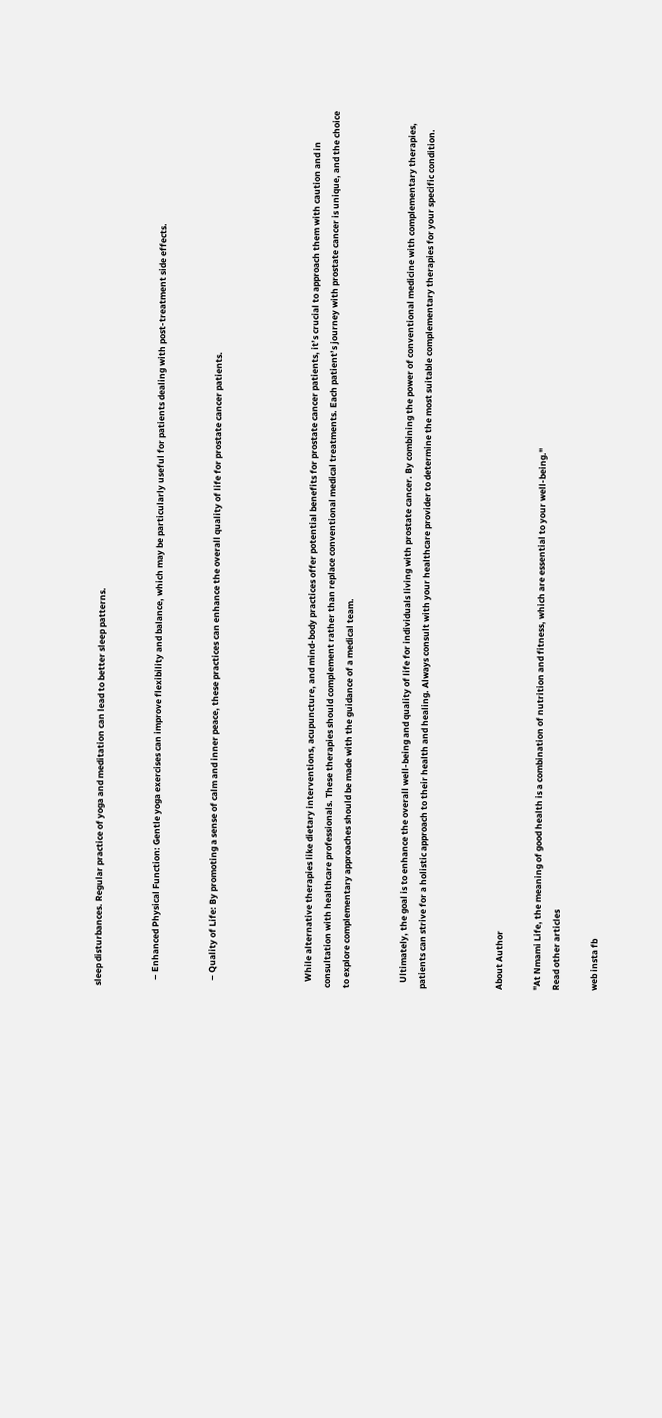sleep disturbances. Regular practice of yoga and meditation can lead to better sleep patterns.


   – Enhanced Physical Function: Gentle yoga exercises can improve flexibility and balance, which may be particularly useful for patients dealing with post-treatment side effects.


   – Quality of Life: By promoting a sense of calm and inner peace, these practices can enhance the overall quality of life for prostate cancer patients.




   While alternative therapies like dietary interventions, acupuncture, and mind-body practices offer potential benefits for prostate cancer patients, it’s crucial to approach them with caution and in consultation with healthcare professionals. These therapies should complement rather than replace conventional medical treatments. Each patient’s journey with prostate cancer is unique, and the choice to explore complementary approaches should be made with the guidance of a medical team.


   Ultimately, the goal is to enhance the overall well-being and quality of life for individuals living with prostate cancer. By combining the power of conventional medicine with complementary therapies, patients can strive for a holistic approach to their health and healing. Always consult with your healthcare provider to determine the most suitable complementary therapies for your specific condition.



About Author

"At Nmami Life, the meaning of good health is a combination of nutrition and fitness, which are essential to your well-being."
Read other articles

web insta fb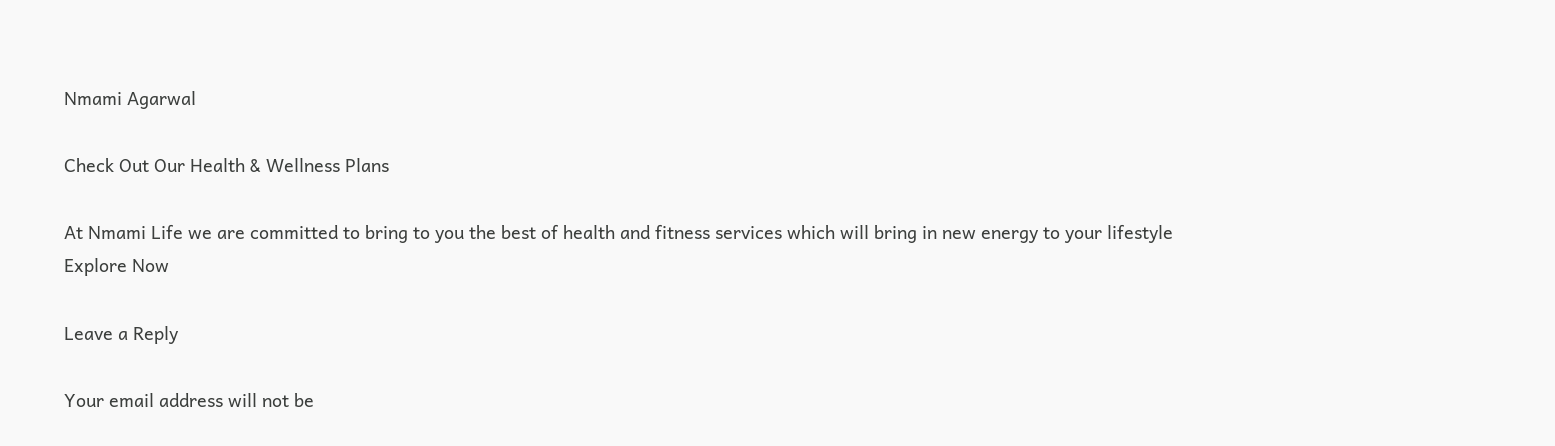Nmami Agarwal

Check Out Our Health & Wellness Plans

At Nmami Life we are committed to bring to you the best of health and fitness services which will bring in new energy to your lifestyle
Explore Now

Leave a Reply

Your email address will not be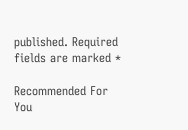published. Required fields are marked *

Recommended For You